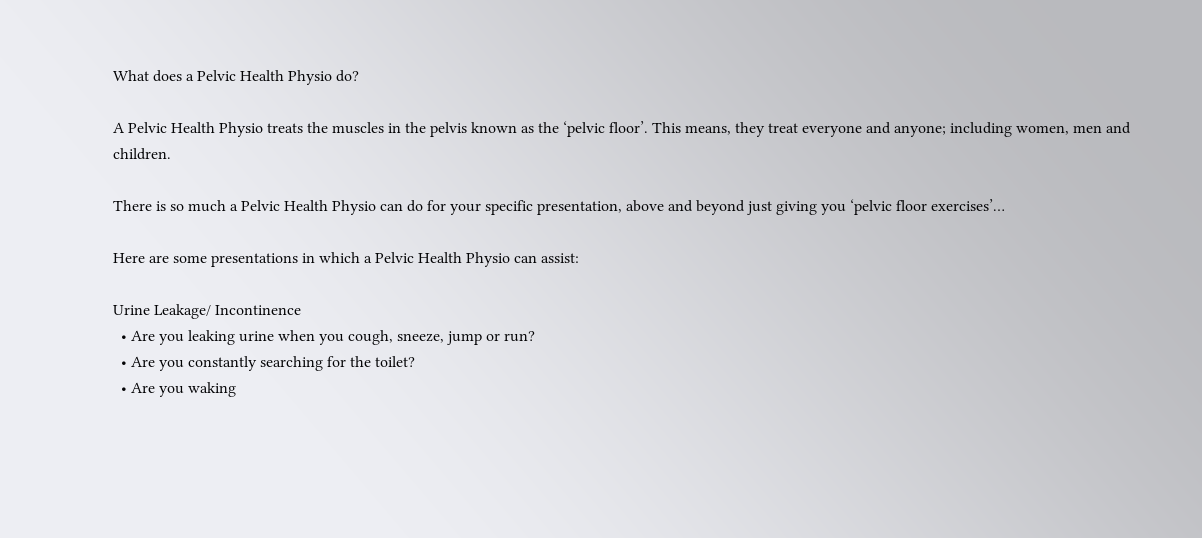What does a Pelvic Health Physio do?

A Pelvic Health Physio treats the muscles in the pelvis known as the ‘pelvic floor’. This means, they treat everyone and anyone; including women, men and children.

There is so much a Pelvic Health Physio can do for your specific presentation, above and beyond just giving you ‘pelvic floor exercises’…

Here are some presentations in which a Pelvic Health Physio can assist:

Urine Leakage/ Incontinence
  • Are you leaking urine when you cough, sneeze, jump or run?
  • Are you constantly searching for the toilet?
  • Are you waking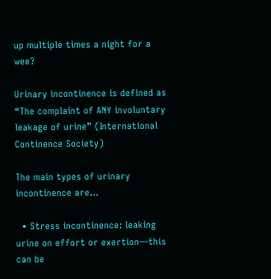up multiple times a night for a wee?

Urinary incontinence is defined as “The complaint of ANY involuntary leakage of urine” (International Continence Society)

The main types of urinary incontinence are…

  • Stress incontinence: leaking urine on effort or exertion—this can be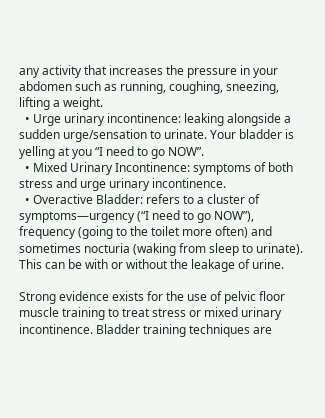any activity that increases the pressure in your abdomen such as running, coughing, sneezing, lifting a weight.
  • Urge urinary incontinence: leaking alongside a sudden urge/sensation to urinate. Your bladder is yelling at you “I need to go NOW”.
  • Mixed Urinary Incontinence: symptoms of both stress and urge urinary incontinence.
  • Overactive Bladder: refers to a cluster of symptoms—urgency (“I need to go NOW”), frequency (going to the toilet more often) and sometimes nocturia (waking from sleep to urinate). This can be with or without the leakage of urine.

Strong evidence exists for the use of pelvic floor muscle training to treat stress or mixed urinary incontinence. Bladder training techniques are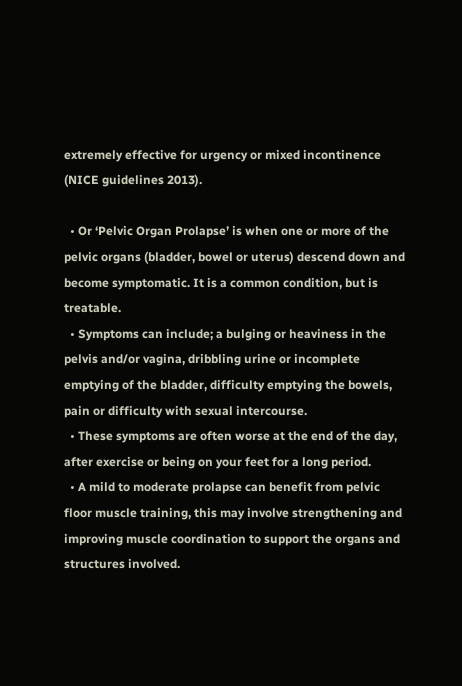extremely effective for urgency or mixed incontinence (NICE guidelines 2013).

  • Or ‘Pelvic Organ Prolapse’ is when one or more of the pelvic organs (bladder, bowel or uterus) descend down and become symptomatic. It is a common condition, but is treatable.
  • Symptoms can include; a bulging or heaviness in the pelvis and/or vagina, dribbling urine or incomplete emptying of the bladder, difficulty emptying the bowels, pain or difficulty with sexual intercourse.
  • These symptoms are often worse at the end of the day, after exercise or being on your feet for a long period.
  • A mild to moderate prolapse can benefit from pelvic floor muscle training, this may involve strengthening and improving muscle coordination to support the organs and structures involved.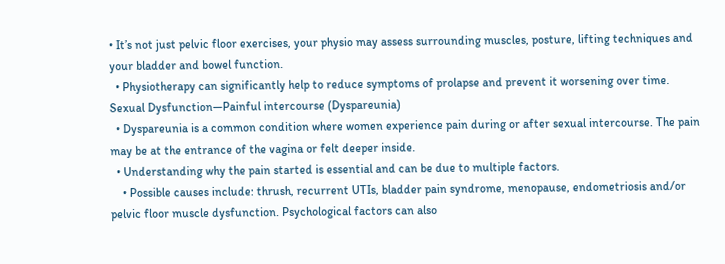• It’s not just pelvic floor exercises, your physio may assess surrounding muscles, posture, lifting techniques and your bladder and bowel function.
  • Physiotherapy can significantly help to reduce symptoms of prolapse and prevent it worsening over time.
Sexual Dysfunction—Painful intercourse (Dyspareunia)
  • Dyspareunia is a common condition where women experience pain during or after sexual intercourse. The pain may be at the entrance of the vagina or felt deeper inside.
  • Understanding why the pain started is essential and can be due to multiple factors.
    • Possible causes include: thrush, recurrent UTIs, bladder pain syndrome, menopause, endometriosis and/or pelvic floor muscle dysfunction. Psychological factors can also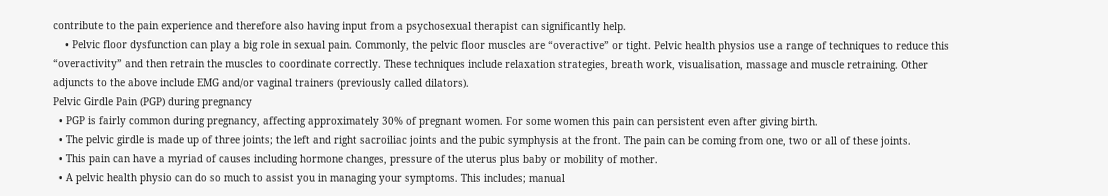contribute to the pain experience and therefore also having input from a psychosexual therapist can significantly help.
    • Pelvic floor dysfunction can play a big role in sexual pain. Commonly, the pelvic floor muscles are “overactive” or tight. Pelvic health physios use a range of techniques to reduce this “overactivity” and then retrain the muscles to coordinate correctly. These techniques include relaxation strategies, breath work, visualisation, massage and muscle retraining. Other adjuncts to the above include EMG and/or vaginal trainers (previously called dilators).
Pelvic Girdle Pain (PGP) during pregnancy
  • PGP is fairly common during pregnancy, affecting approximately 30% of pregnant women. For some women this pain can persistent even after giving birth.
  • The pelvic girdle is made up of three joints; the left and right sacroiliac joints and the pubic symphysis at the front. The pain can be coming from one, two or all of these joints.
  • This pain can have a myriad of causes including hormone changes, pressure of the uterus plus baby or mobility of mother.
  • A pelvic health physio can do so much to assist you in managing your symptoms. This includes; manual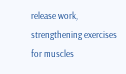release work, strengthening exercises for muscles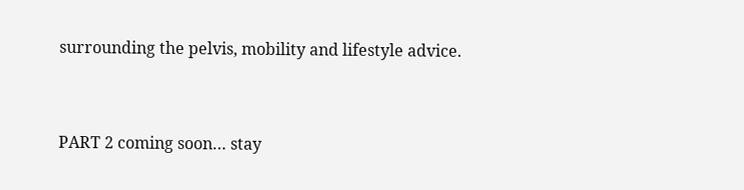surrounding the pelvis, mobility and lifestyle advice.


PART 2 coming soon… stay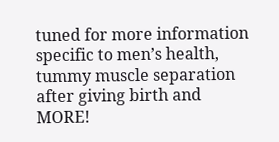tuned for more information specific to men’s health, tummy muscle separation after giving birth and MORE!